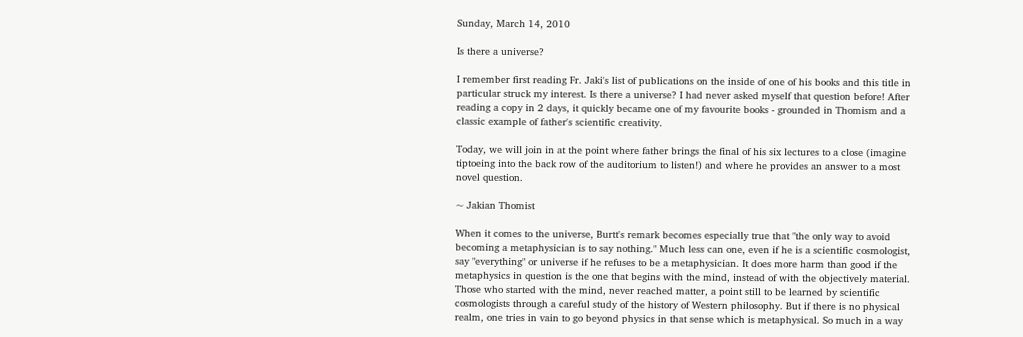Sunday, March 14, 2010

Is there a universe?

I remember first reading Fr. Jaki's list of publications on the inside of one of his books and this title in particular struck my interest. Is there a universe? I had never asked myself that question before! After reading a copy in 2 days, it quickly became one of my favourite books - grounded in Thomism and a classic example of father's scientific creativity.

Today, we will join in at the point where father brings the final of his six lectures to a close (imagine tiptoeing into the back row of the auditorium to listen!) and where he provides an answer to a most novel question.

~ Jakian Thomist

When it comes to the universe, Burtt's remark becomes especially true that "the only way to avoid becoming a metaphysician is to say nothing." Much less can one, even if he is a scientific cosmologist, say "everything" or universe if he refuses to be a metaphysician. It does more harm than good if the metaphysics in question is the one that begins with the mind, instead of with the objectively material. Those who started with the mind, never reached matter, a point still to be learned by scientific cosmologists through a careful study of the history of Western philosophy. But if there is no physical realm, one tries in vain to go beyond physics in that sense which is metaphysical. So much in a way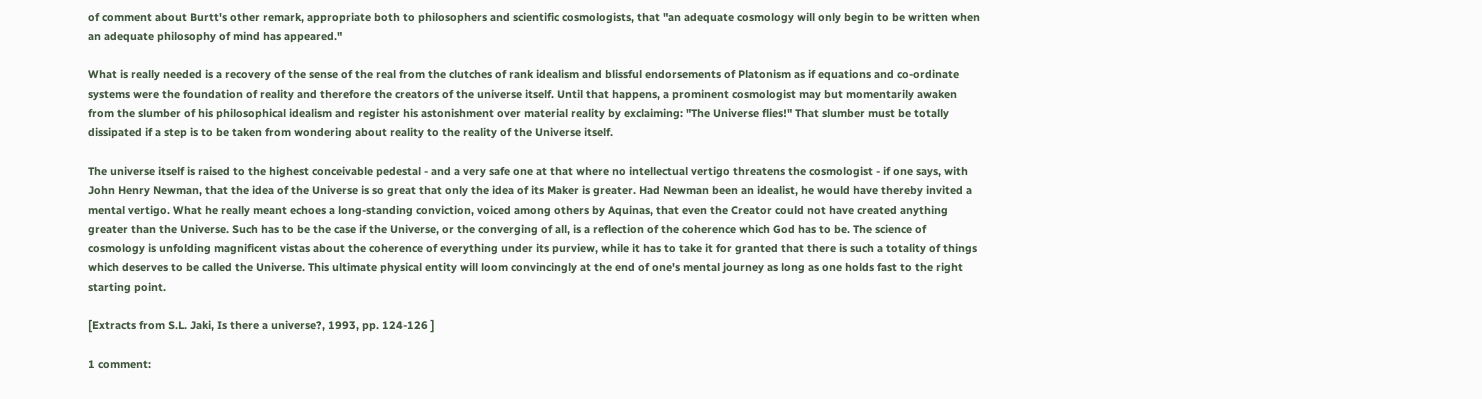of comment about Burtt's other remark, appropriate both to philosophers and scientific cosmologists, that "an adequate cosmology will only begin to be written when an adequate philosophy of mind has appeared."

What is really needed is a recovery of the sense of the real from the clutches of rank idealism and blissful endorsements of Platonism as if equations and co-ordinate systems were the foundation of reality and therefore the creators of the universe itself. Until that happens, a prominent cosmologist may but momentarily awaken from the slumber of his philosophical idealism and register his astonishment over material reality by exclaiming: "The Universe flies!" That slumber must be totally dissipated if a step is to be taken from wondering about reality to the reality of the Universe itself.

The universe itself is raised to the highest conceivable pedestal - and a very safe one at that where no intellectual vertigo threatens the cosmologist - if one says, with John Henry Newman, that the idea of the Universe is so great that only the idea of its Maker is greater. Had Newman been an idealist, he would have thereby invited a mental vertigo. What he really meant echoes a long-standing conviction, voiced among others by Aquinas, that even the Creator could not have created anything greater than the Universe. Such has to be the case if the Universe, or the converging of all, is a reflection of the coherence which God has to be. The science of cosmology is unfolding magnificent vistas about the coherence of everything under its purview, while it has to take it for granted that there is such a totality of things which deserves to be called the Universe. This ultimate physical entity will loom convincingly at the end of one's mental journey as long as one holds fast to the right starting point.

[Extracts from S.L. Jaki, Is there a universe?, 1993, pp. 124-126 ]

1 comment: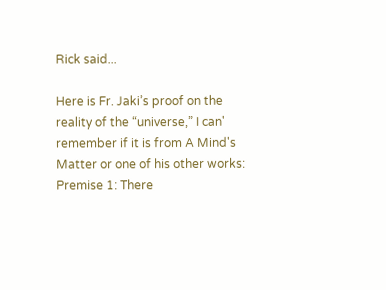Rick said...

Here is Fr. Jaki’s proof on the reality of the “universe,” I can' remember if it is from A Mind's Matter or one of his other works:
Premise 1: There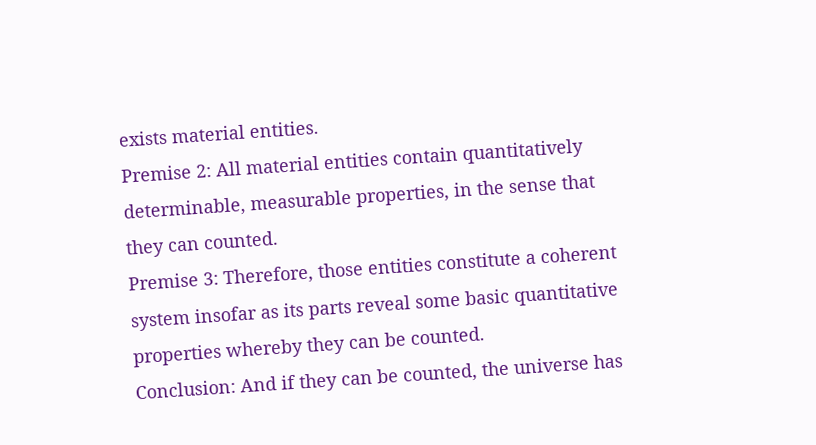exists material entities.
Premise 2: All material entities contain quantitatively determinable, measurable properties, in the sense that they can counted.
Premise 3: Therefore, those entities constitute a coherent system insofar as its parts reveal some basic quantitative properties whereby they can be counted.
Conclusion: And if they can be counted, the universe has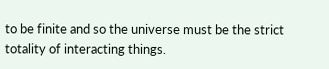to be finite and so the universe must be the strict totality of interacting things.